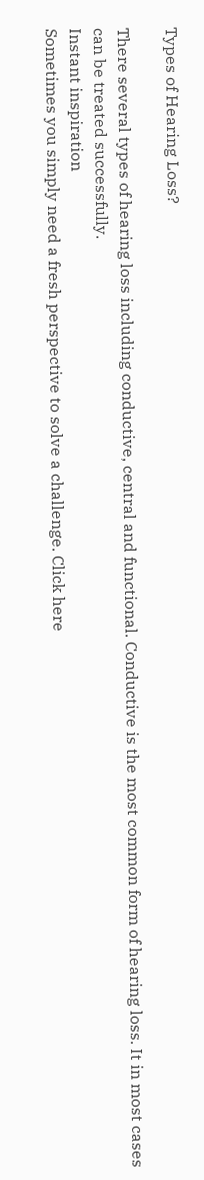Types of Hearing Loss?

There several types of hearing loss including conductive, central and functional. Conductive is the most common form of hearing loss. It in most cases can be treated successfully.
Instant inspiration
Sometimes you simply need a fresh perspective to solve a challenge. Click here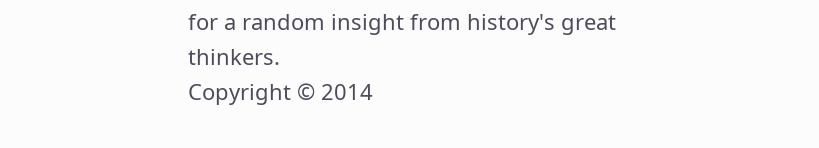for a random insight from history's great thinkers.
Copyright © 2014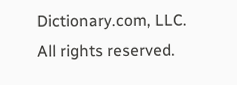Dictionary.com, LLC. All rights reserved.